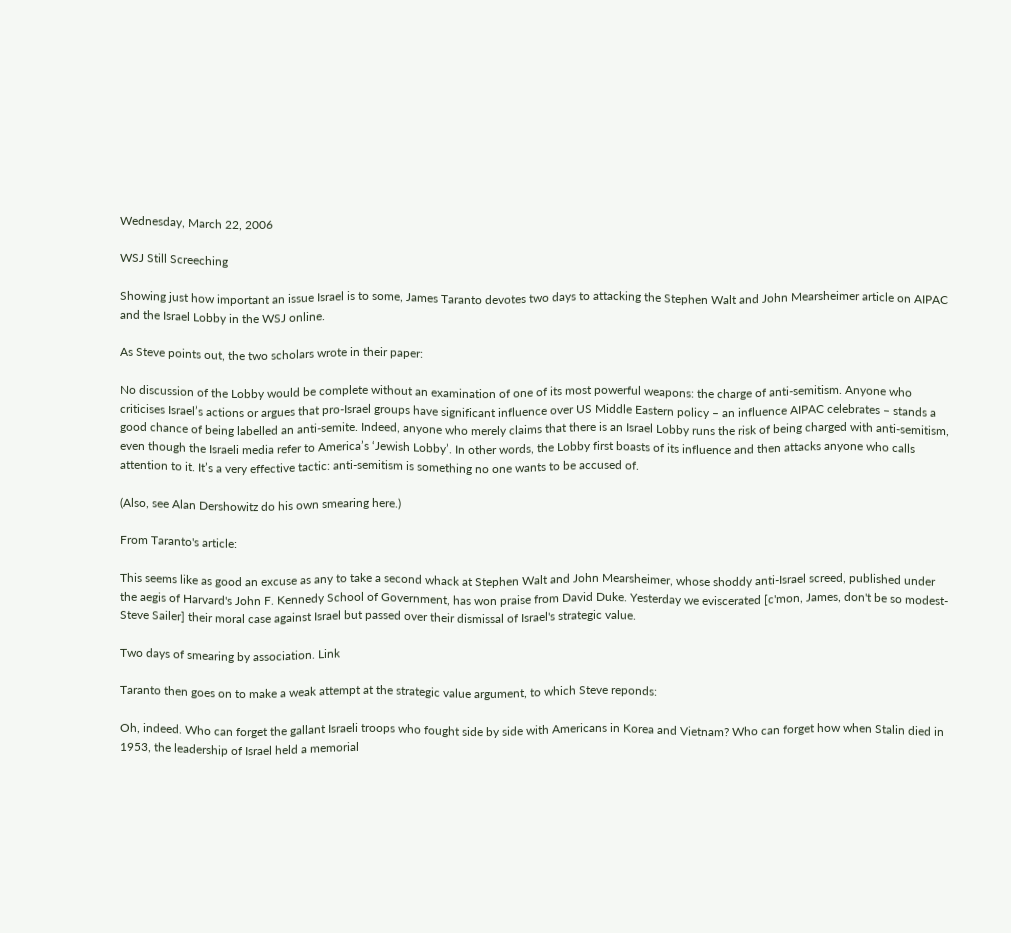Wednesday, March 22, 2006

WSJ Still Screeching

Showing just how important an issue Israel is to some, James Taranto devotes two days to attacking the Stephen Walt and John Mearsheimer article on AIPAC and the Israel Lobby in the WSJ online.

As Steve points out, the two scholars wrote in their paper:

No discussion of the Lobby would be complete without an examination of one of its most powerful weapons: the charge of anti-semitism. Anyone who criticises Israel’s actions or argues that pro-Israel groups have significant influence over US Middle Eastern policy – an influence AIPAC celebrates – stands a good chance of being labelled an anti-semite. Indeed, anyone who merely claims that there is an Israel Lobby runs the risk of being charged with anti-semitism, even though the Israeli media refer to America’s ‘Jewish Lobby’. In other words, the Lobby first boasts of its influence and then attacks anyone who calls attention to it. It’s a very effective tactic: anti-semitism is something no one wants to be accused of.

(Also, see Alan Dershowitz do his own smearing here.)

From Taranto's article:

This seems like as good an excuse as any to take a second whack at Stephen Walt and John Mearsheimer, whose shoddy anti-Israel screed, published under the aegis of Harvard's John F. Kennedy School of Government, has won praise from David Duke. Yesterday we eviscerated [c'mon, James, don't be so modest- Steve Sailer] their moral case against Israel but passed over their dismissal of Israel's strategic value.

Two days of smearing by association. Link

Taranto then goes on to make a weak attempt at the strategic value argument, to which Steve reponds:

Oh, indeed. Who can forget the gallant Israeli troops who fought side by side with Americans in Korea and Vietnam? Who can forget how when Stalin died in 1953, the leadership of Israel held a memorial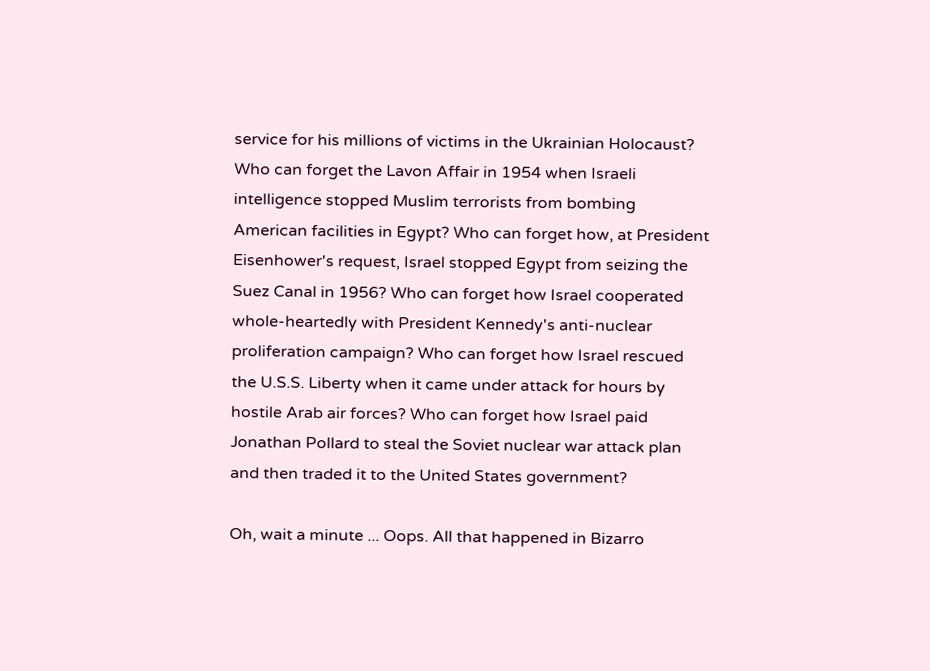service for his millions of victims in the Ukrainian Holocaust? Who can forget the Lavon Affair in 1954 when Israeli intelligence stopped Muslim terrorists from bombing American facilities in Egypt? Who can forget how, at President Eisenhower's request, Israel stopped Egypt from seizing the Suez Canal in 1956? Who can forget how Israel cooperated whole-heartedly with President Kennedy's anti-nuclear proliferation campaign? Who can forget how Israel rescued the U.S.S. Liberty when it came under attack for hours by hostile Arab air forces? Who can forget how Israel paid Jonathan Pollard to steal the Soviet nuclear war attack plan and then traded it to the United States government?

Oh, wait a minute ... Oops. All that happened in Bizarro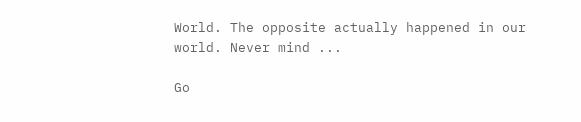World. The opposite actually happened in our world. Never mind ...

Go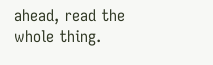ahead, read the whole thing.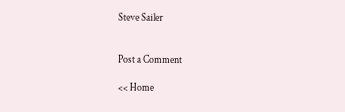Steve Sailer


Post a Comment

<< Home